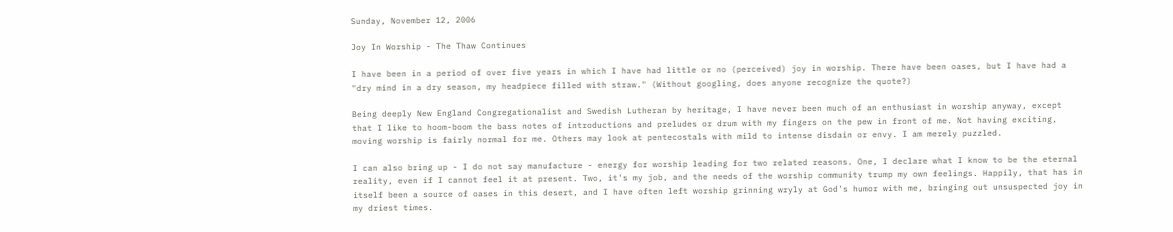Sunday, November 12, 2006

Joy In Worship - The Thaw Continues

I have been in a period of over five years in which I have had little or no (perceived) joy in worship. There have been oases, but I have had a "dry mind in a dry season, my headpiece filled with straw." (Without googling, does anyone recognize the quote?)

Being deeply New England Congregationalist and Swedish Lutheran by heritage, I have never been much of an enthusiast in worship anyway, except that I like to hoom-boom the bass notes of introductions and preludes or drum with my fingers on the pew in front of me. Not having exciting, moving worship is fairly normal for me. Others may look at pentecostals with mild to intense disdain or envy. I am merely puzzled.

I can also bring up - I do not say manufacture - energy for worship leading for two related reasons. One, I declare what I know to be the eternal reality, even if I cannot feel it at present. Two, it's my job, and the needs of the worship community trump my own feelings. Happily, that has in itself been a source of oases in this desert, and I have often left worship grinning wryly at God's humor with me, bringing out unsuspected joy in my driest times.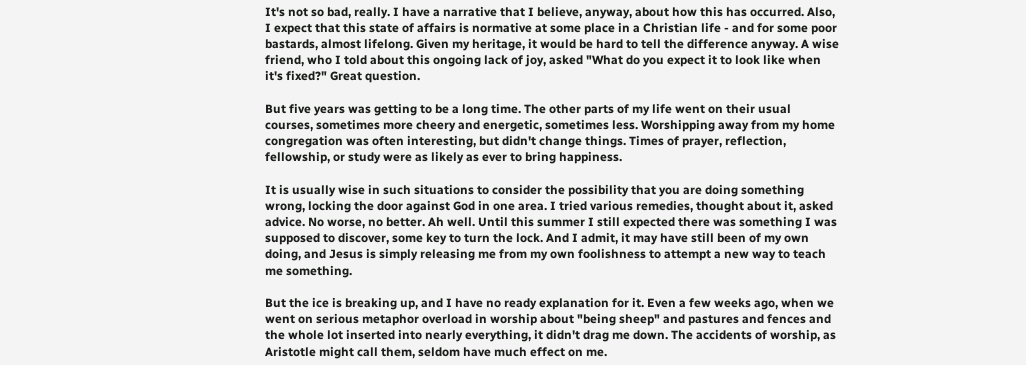It's not so bad, really. I have a narrative that I believe, anyway, about how this has occurred. Also, I expect that this state of affairs is normative at some place in a Christian life - and for some poor bastards, almost lifelong. Given my heritage, it would be hard to tell the difference anyway. A wise friend, who I told about this ongoing lack of joy, asked "What do you expect it to look like when it's fixed?" Great question.

But five years was getting to be a long time. The other parts of my life went on their usual courses, sometimes more cheery and energetic, sometimes less. Worshipping away from my home congregation was often interesting, but didn't change things. Times of prayer, reflection, fellowship, or study were as likely as ever to bring happiness.

It is usually wise in such situations to consider the possibility that you are doing something wrong, locking the door against God in one area. I tried various remedies, thought about it, asked advice. No worse, no better. Ah well. Until this summer I still expected there was something I was supposed to discover, some key to turn the lock. And I admit, it may have still been of my own doing, and Jesus is simply releasing me from my own foolishness to attempt a new way to teach me something.

But the ice is breaking up, and I have no ready explanation for it. Even a few weeks ago, when we went on serious metaphor overload in worship about "being sheep" and pastures and fences and the whole lot inserted into nearly everything, it didn't drag me down. The accidents of worship, as Aristotle might call them, seldom have much effect on me.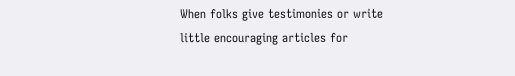When folks give testimonies or write little encouraging articles for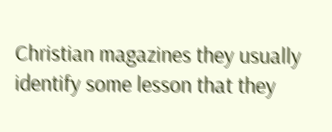Christian magazines they usually identify some lesson that they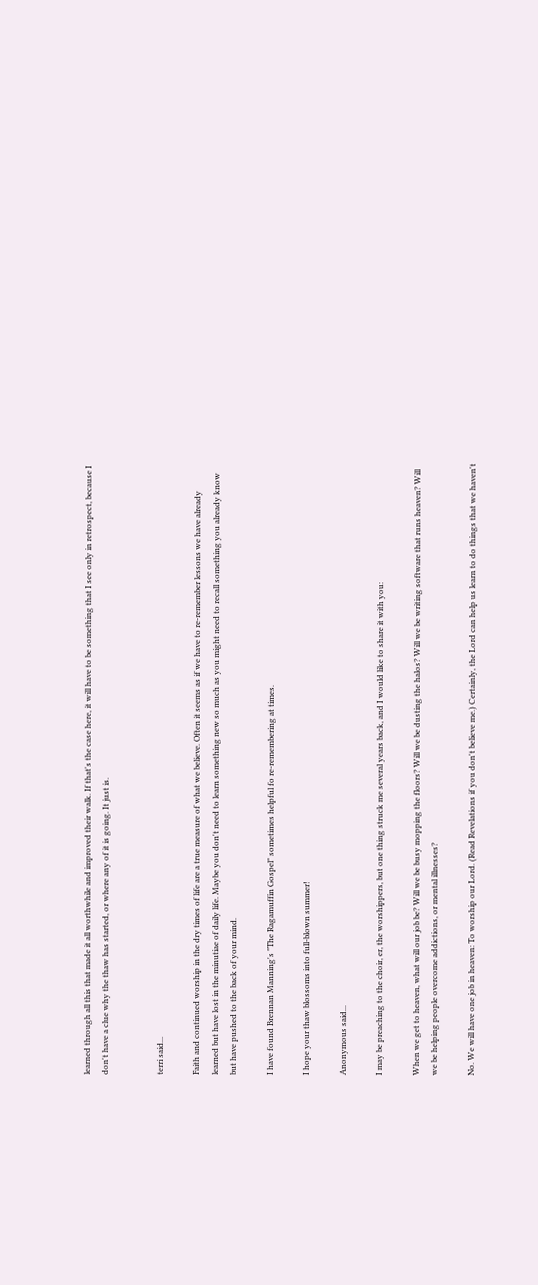learned through all this that made it all worthwhile and improved their walk. If that's the case here, it will have to be something that I see only in retrospect, because I don't have a clue why the thaw has started, or where any of it is going. It just is.


terri said...

Faith and continued worship in the dry times of life are a true measure of what we believe. Often it seems as if we have to re-remember lessons we have already learned but have lost in the minutiae of daily life. Maybe you don't need to learn something new so much as you might need to recall something you already know but have pushed to the back of your mind.

I have found Brennan Manning's "The Ragamuffin Gospel" sometimes helpful fo re-remembering at times.

I hope your thaw blossoms into full-blown summer!

Anonymous said...

I may be preaching to the choir, er, the worshippers, but one thing struck me several years back, and I would like to share it with you:

When we get to heaven, what will our job be? Will we be busy mopping the floors? Will we be dusting the halos? Will we be writing software that runs heaven? Will we be helping people overcome addictions, or mental illnesses?

No. We will have one job in heaven: To worship our Lord. (Read Revelations if you don't believe me.) Certainly, the Lord can help us learn to do things that we haven't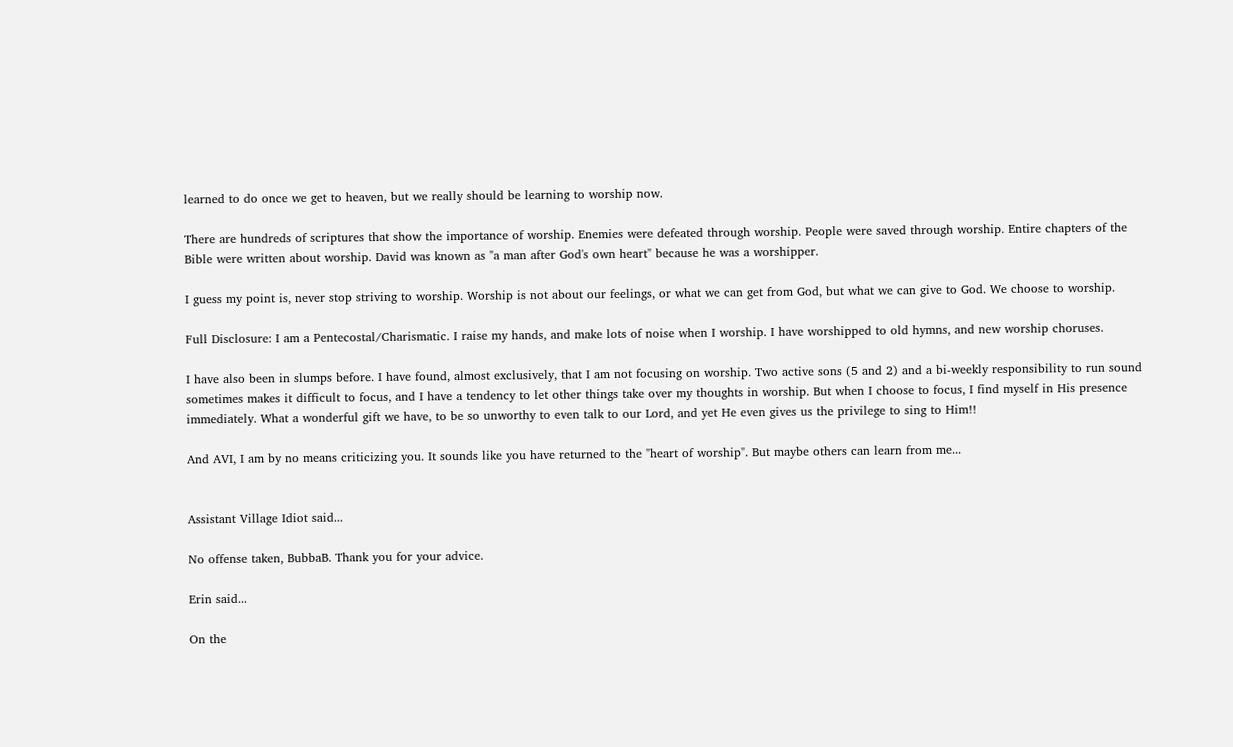learned to do once we get to heaven, but we really should be learning to worship now.

There are hundreds of scriptures that show the importance of worship. Enemies were defeated through worship. People were saved through worship. Entire chapters of the Bible were written about worship. David was known as "a man after God's own heart" because he was a worshipper.

I guess my point is, never stop striving to worship. Worship is not about our feelings, or what we can get from God, but what we can give to God. We choose to worship.

Full Disclosure: I am a Pentecostal/Charismatic. I raise my hands, and make lots of noise when I worship. I have worshipped to old hymns, and new worship choruses.

I have also been in slumps before. I have found, almost exclusively, that I am not focusing on worship. Two active sons (5 and 2) and a bi-weekly responsibility to run sound sometimes makes it difficult to focus, and I have a tendency to let other things take over my thoughts in worship. But when I choose to focus, I find myself in His presence immediately. What a wonderful gift we have, to be so unworthy to even talk to our Lord, and yet He even gives us the privilege to sing to Him!!

And AVI, I am by no means criticizing you. It sounds like you have returned to the "heart of worship". But maybe others can learn from me...


Assistant Village Idiot said...

No offense taken, BubbaB. Thank you for your advice.

Erin said...

On the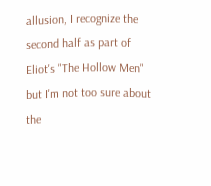allusion, I recognize the second half as part of Eliot's "The Hollow Men" but I'm not too sure about the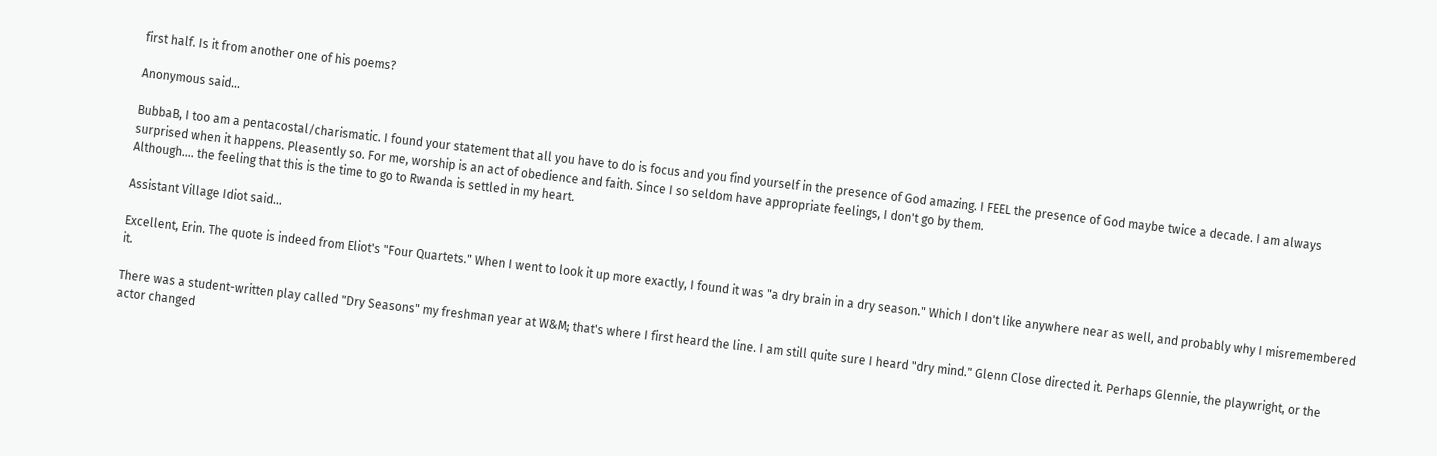first half. Is it from another one of his poems?

Anonymous said...

BubbaB, I too am a pentacostal/charismatic. I found your statement that all you have to do is focus and you find yourself in the presence of God amazing. I FEEL the presence of God maybe twice a decade. I am always surprised when it happens. Pleasently so. For me, worship is an act of obedience and faith. Since I so seldom have appropriate feelings, I don't go by them.
Although.... the feeling that this is the time to go to Rwanda is settled in my heart.

Assistant Village Idiot said...

Excellent, Erin. The quote is indeed from Eliot's "Four Quartets." When I went to look it up more exactly, I found it was "a dry brain in a dry season." Which I don't like anywhere near as well, and probably why I misremembered it.

There was a student-written play called "Dry Seasons" my freshman year at W&M; that's where I first heard the line. I am still quite sure I heard "dry mind." Glenn Close directed it. Perhaps Glennie, the playwright, or the actor changed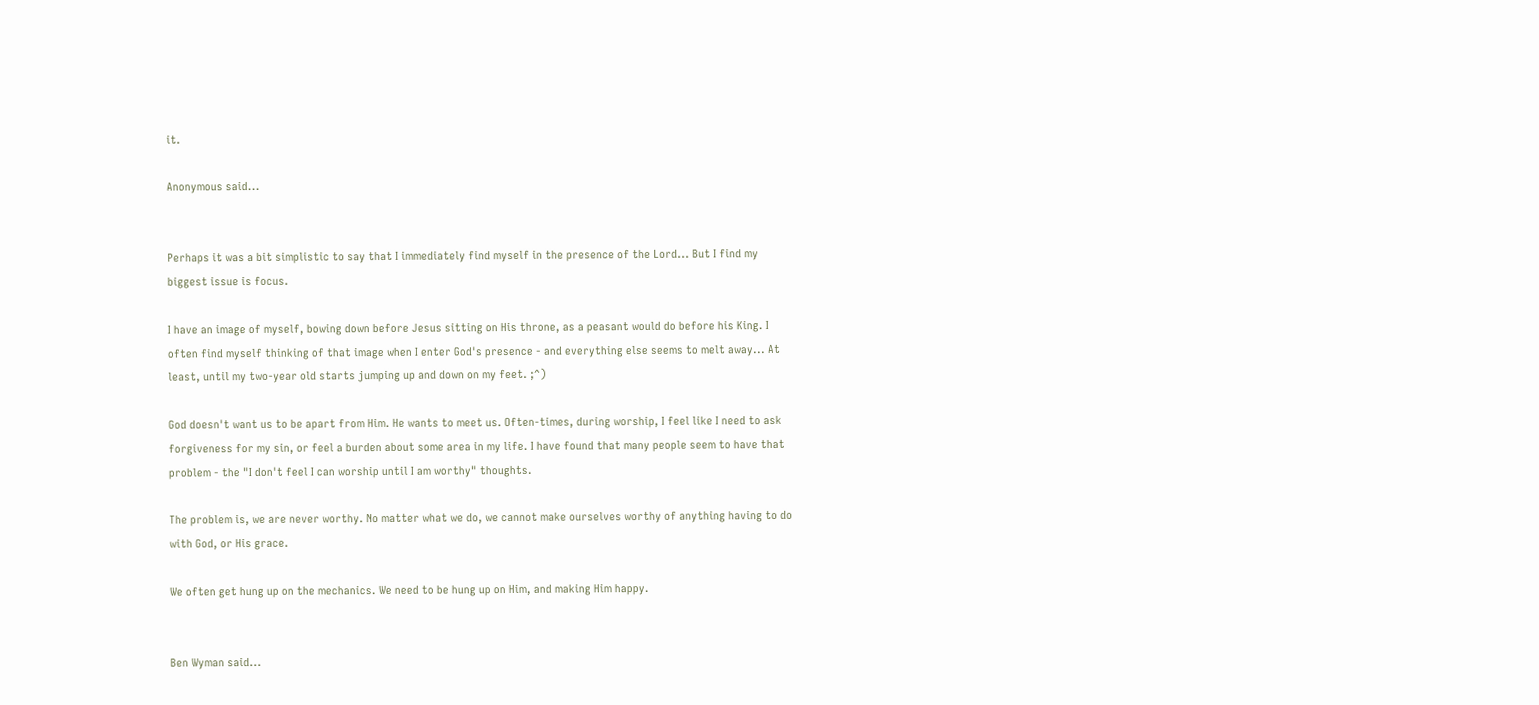it.

Anonymous said...


Perhaps it was a bit simplistic to say that I immediately find myself in the presence of the Lord... But I find my biggest issue is focus.

I have an image of myself, bowing down before Jesus sitting on His throne, as a peasant would do before his King. I often find myself thinking of that image when I enter God's presence - and everything else seems to melt away... At least, until my two-year old starts jumping up and down on my feet. ;^)

God doesn't want us to be apart from Him. He wants to meet us. Often-times, during worship, I feel like I need to ask forgiveness for my sin, or feel a burden about some area in my life. I have found that many people seem to have that problem - the "I don't feel I can worship until I am worthy" thoughts.

The problem is, we are never worthy. No matter what we do, we cannot make ourselves worthy of anything having to do with God, or His grace.

We often get hung up on the mechanics. We need to be hung up on Him, and making Him happy.


Ben Wyman said...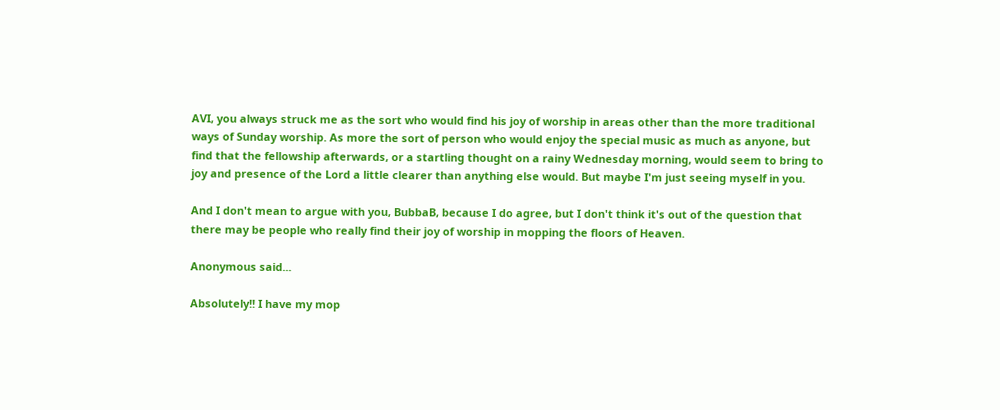AVI, you always struck me as the sort who would find his joy of worship in areas other than the more traditional ways of Sunday worship. As more the sort of person who would enjoy the special music as much as anyone, but find that the fellowship afterwards, or a startling thought on a rainy Wednesday morning, would seem to bring to joy and presence of the Lord a little clearer than anything else would. But maybe I'm just seeing myself in you.

And I don't mean to argue with you, BubbaB, because I do agree, but I don't think it's out of the question that there may be people who really find their joy of worship in mopping the floors of Heaven.

Anonymous said...

Absolutely!! I have my mop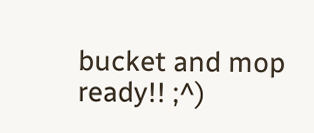bucket and mop ready!! ;^)